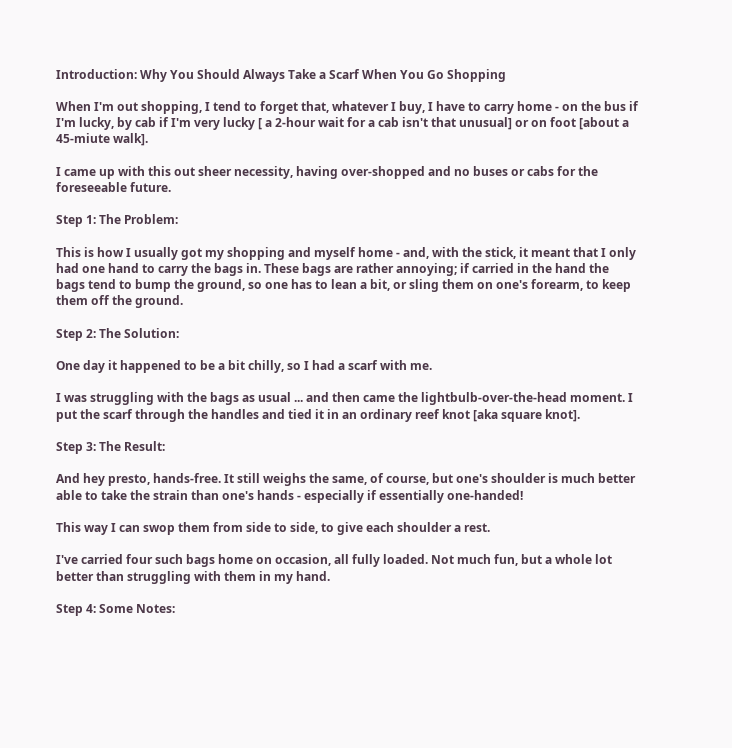Introduction: Why You Should Always Take a Scarf When You Go Shopping

When I'm out shopping, I tend to forget that, whatever I buy, I have to carry home - on the bus if I'm lucky, by cab if I'm very lucky [ a 2-hour wait for a cab isn't that unusual] or on foot [about a 45-miute walk].

I came up with this out sheer necessity, having over-shopped and no buses or cabs for the foreseeable future.

Step 1: The Problem:

This is how I usually got my shopping and myself home - and, with the stick, it meant that I only had one hand to carry the bags in. These bags are rather annoying; if carried in the hand the bags tend to bump the ground, so one has to lean a bit, or sling them on one's forearm, to keep them off the ground.

Step 2: The Solution:

One day it happened to be a bit chilly, so I had a scarf with me.

I was struggling with the bags as usual ... and then came the lightbulb-over-the-head moment. I put the scarf through the handles and tied it in an ordinary reef knot [aka square knot].

Step 3: The Result:

And hey presto, hands-free. It still weighs the same, of course, but one's shoulder is much better able to take the strain than one's hands - especially if essentially one-handed!

This way I can swop them from side to side, to give each shoulder a rest.

I've carried four such bags home on occasion, all fully loaded. Not much fun, but a whole lot better than struggling with them in my hand.

Step 4: Some Notes: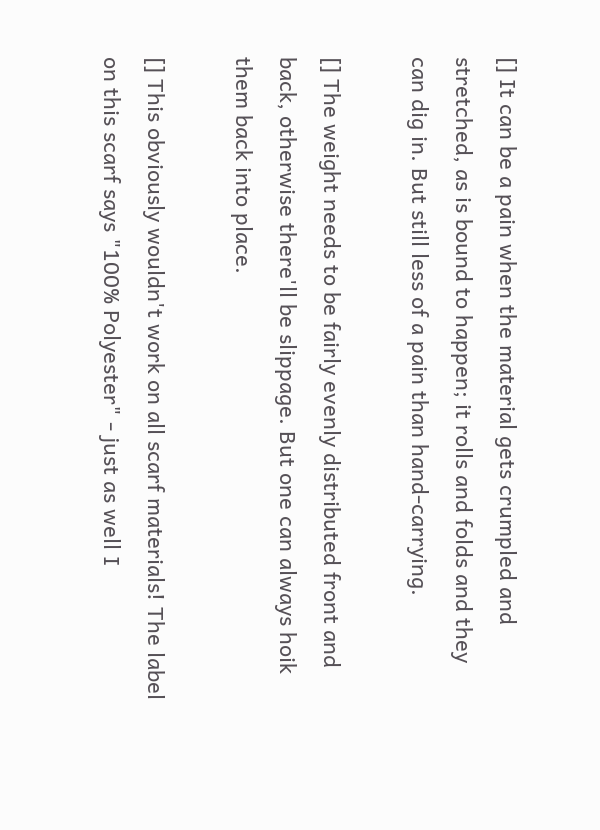[] It can be a pain when the material gets crumpled and stretched, as is bound to happen; it rolls and folds and they can dig in. But still less of a pain than hand-carrying.

[] The weight needs to be fairly evenly distributed front and back, otherwise there'll be slippage. But one can always hoik them back into place.

[] This obviously wouldn't work on all scarf materials! The label on this scarf says "100% Polyester" - just as well I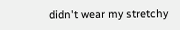didn't wear my stretchy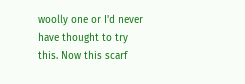woolly one or I'd never have thought to try this. Now this scarf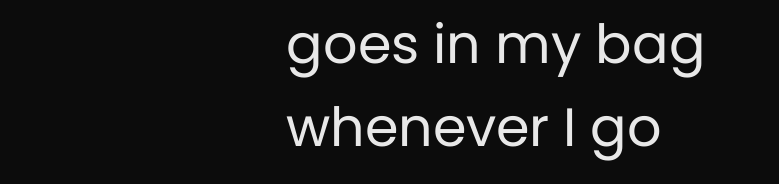goes in my bag whenever I go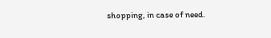shopping, in case of need.